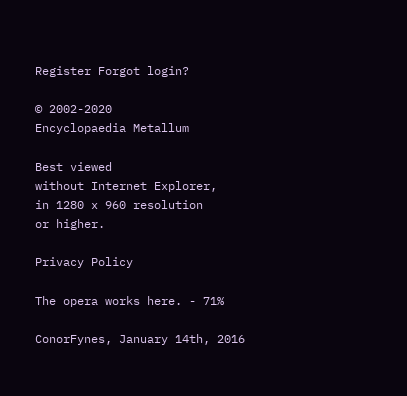Register Forgot login?

© 2002-2020
Encyclopaedia Metallum

Best viewed
without Internet Explorer,
in 1280 x 960 resolution
or higher.

Privacy Policy

The opera works here. - 71%

ConorFynes, January 14th, 2016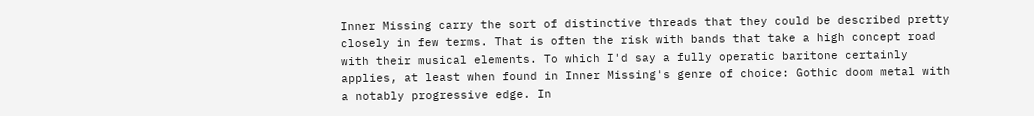Inner Missing carry the sort of distinctive threads that they could be described pretty closely in few terms. That is often the risk with bands that take a high concept road with their musical elements. To which I'd say a fully operatic baritone certainly applies, at least when found in Inner Missing's genre of choice: Gothic doom metal with a notably progressive edge. In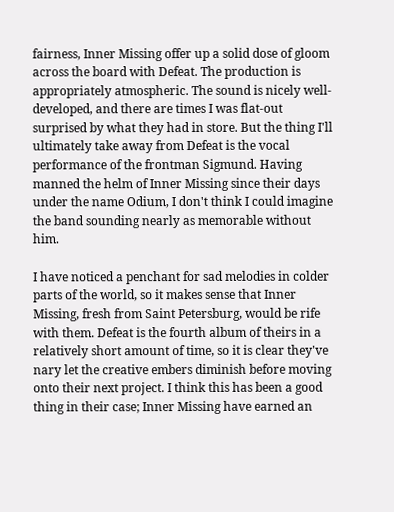fairness, Inner Missing offer up a solid dose of gloom across the board with Defeat. The production is appropriately atmospheric. The sound is nicely well-developed, and there are times I was flat-out surprised by what they had in store. But the thing I'll ultimately take away from Defeat is the vocal performance of the frontman Sigmund. Having manned the helm of Inner Missing since their days under the name Odium, I don't think I could imagine the band sounding nearly as memorable without him.

I have noticed a penchant for sad melodies in colder parts of the world, so it makes sense that Inner Missing, fresh from Saint Petersburg, would be rife with them. Defeat is the fourth album of theirs in a relatively short amount of time, so it is clear they've nary let the creative embers diminish before moving onto their next project. I think this has been a good thing in their case; Inner Missing have earned an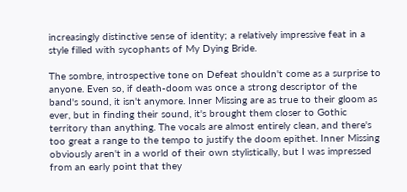increasingly distinctive sense of identity; a relatively impressive feat in a style filled with sycophants of My Dying Bride.

The sombre, introspective tone on Defeat shouldn't come as a surprise to anyone. Even so, if death-doom was once a strong descriptor of the band's sound, it isn't anymore. Inner Missing are as true to their gloom as ever, but in finding their sound, it's brought them closer to Gothic territory than anything. The vocals are almost entirely clean, and there's too great a range to the tempo to justify the doom epithet. Inner Missing obviously aren't in a world of their own stylistically, but I was impressed from an early point that they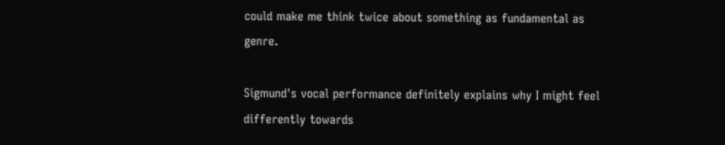could make me think twice about something as fundamental as genre.

Sigmund's vocal performance definitely explains why I might feel differently towards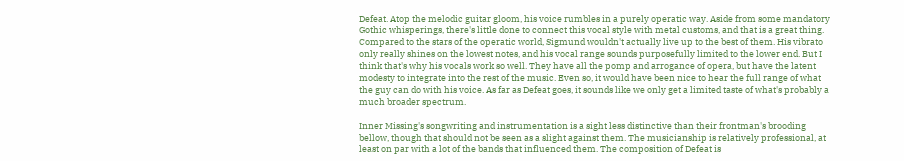Defeat. Atop the melodic guitar gloom, his voice rumbles in a purely operatic way. Aside from some mandatory Gothic whisperings, there's little done to connect this vocal style with metal customs, and that is a great thing. Compared to the stars of the operatic world, Sigmund wouldn't actually live up to the best of them. His vibrato only really shines on the lowest notes, and his vocal range sounds purposefully limited to the lower end. But I think that's why his vocals work so well. They have all the pomp and arrogance of opera, but have the latent modesty to integrate into the rest of the music. Even so, it would have been nice to hear the full range of what the guy can do with his voice. As far as Defeat goes, it sounds like we only get a limited taste of what's probably a much broader spectrum.

Inner Missing's songwriting and instrumentation is a sight less distinctive than their frontman's brooding bellow, though that should not be seen as a slight against them. The musicianship is relatively professional, at least on par with a lot of the bands that influenced them. The composition of Defeat is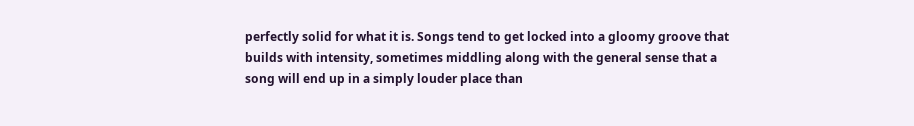perfectly solid for what it is. Songs tend to get locked into a gloomy groove that builds with intensity, sometimes middling along with the general sense that a song will end up in a simply louder place than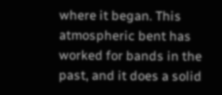where it began. This atmospheric bent has worked for bands in the past, and it does a solid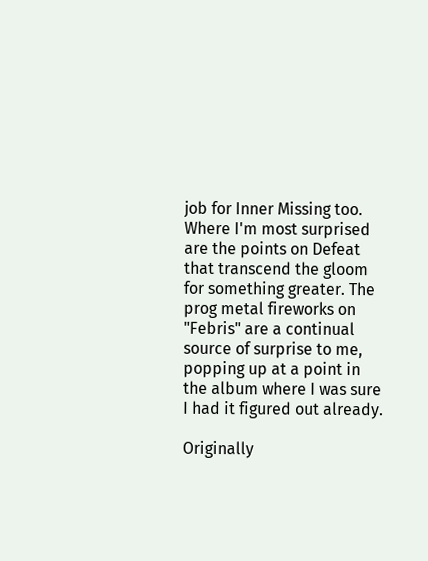job for Inner Missing too. Where I'm most surprised are the points on Defeat that transcend the gloom for something greater. The prog metal fireworks on "Febris" are a continual source of surprise to me, popping up at a point in the album where I was sure I had it figured out already.

Originally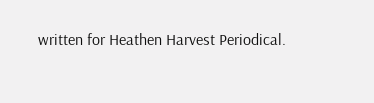written for Heathen Harvest Periodical.